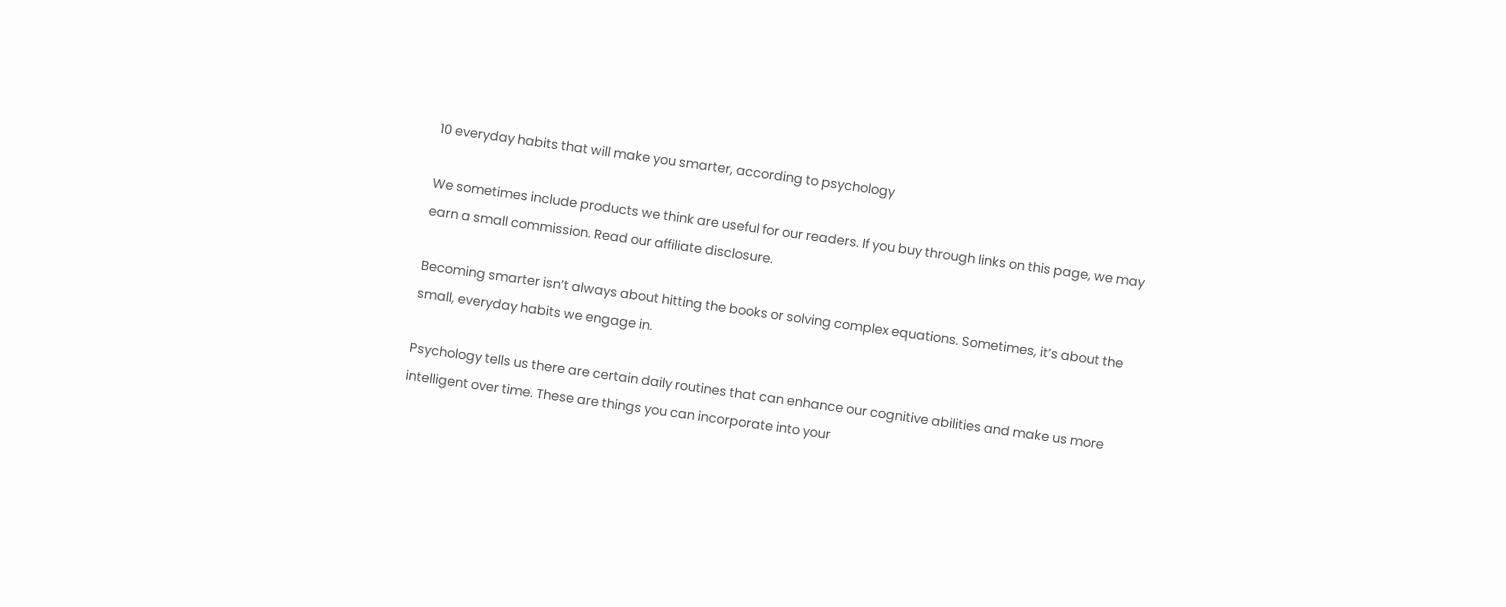10 everyday habits that will make you smarter, according to psychology

We sometimes include products we think are useful for our readers. If you buy through links on this page, we may earn a small commission. Read our affiliate disclosure.

Becoming smarter isn’t always about hitting the books or solving complex equations. Sometimes, it’s about the small, everyday habits we engage in.

Psychology tells us there are certain daily routines that can enhance our cognitive abilities and make us more intelligent over time. These are things you can incorporate into your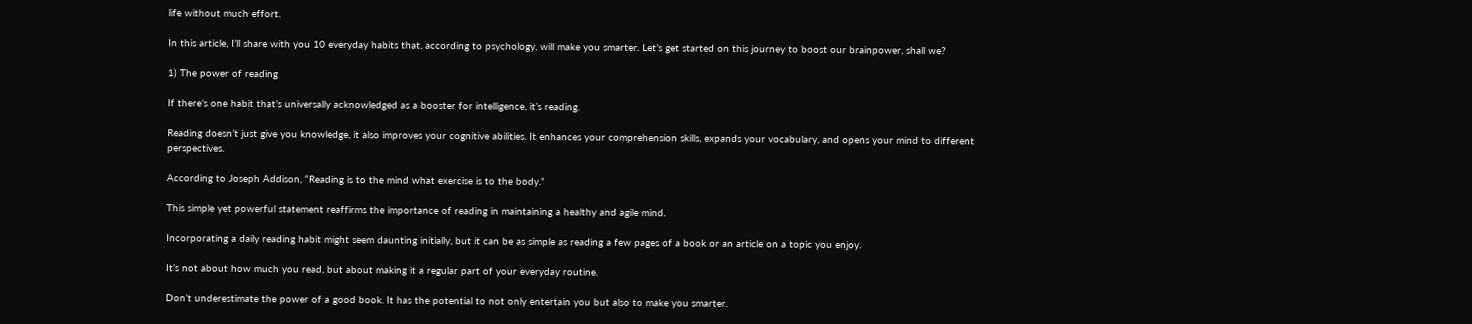life without much effort.

In this article, I’ll share with you 10 everyday habits that, according to psychology, will make you smarter. Let’s get started on this journey to boost our brainpower, shall we?

1) The power of reading

If there’s one habit that’s universally acknowledged as a booster for intelligence, it’s reading.

Reading doesn’t just give you knowledge, it also improves your cognitive abilities. It enhances your comprehension skills, expands your vocabulary, and opens your mind to different perspectives.

According to Joseph Addison, “Reading is to the mind what exercise is to the body.”

This simple yet powerful statement reaffirms the importance of reading in maintaining a healthy and agile mind.

Incorporating a daily reading habit might seem daunting initially, but it can be as simple as reading a few pages of a book or an article on a topic you enjoy.

It’s not about how much you read, but about making it a regular part of your everyday routine.

Don’t underestimate the power of a good book. It has the potential to not only entertain you but also to make you smarter.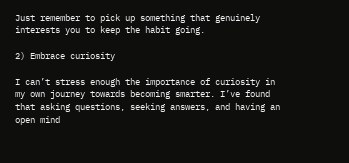Just remember to pick up something that genuinely interests you to keep the habit going.

2) Embrace curiosity

I can’t stress enough the importance of curiosity in my own journey towards becoming smarter. I’ve found that asking questions, seeking answers, and having an open mind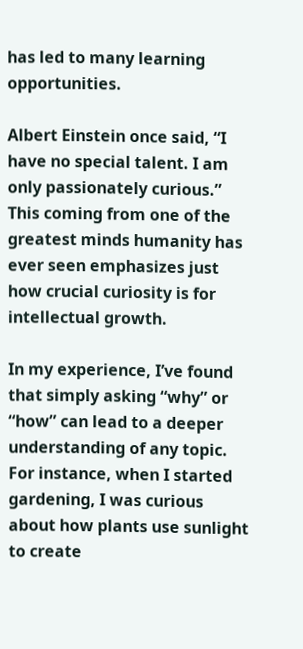has led to many learning opportunities.

Albert Einstein once said, “I have no special talent. I am only passionately curious.” This coming from one of the greatest minds humanity has ever seen emphasizes just how crucial curiosity is for intellectual growth.

In my experience, I’ve found that simply asking “why” or “how” can lead to a deeper understanding of any topic. For instance, when I started gardening, I was curious about how plants use sunlight to create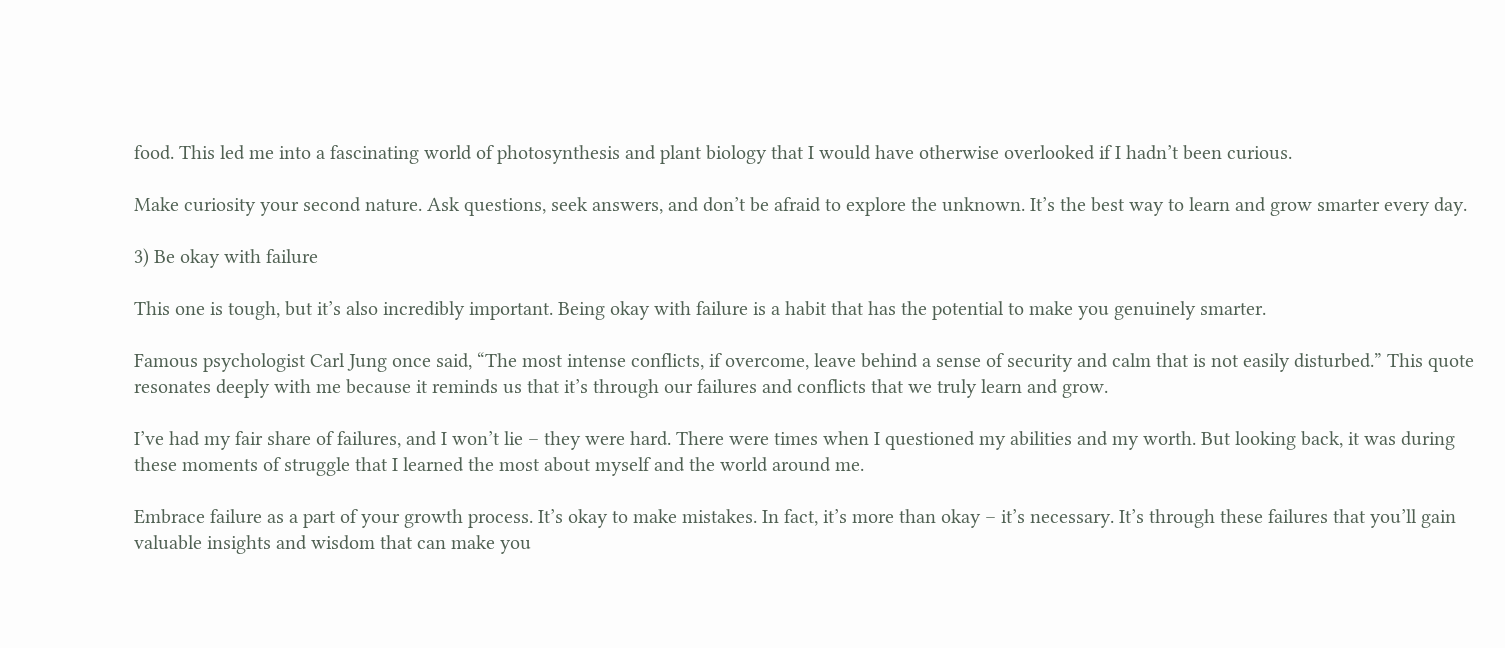food. This led me into a fascinating world of photosynthesis and plant biology that I would have otherwise overlooked if I hadn’t been curious.

Make curiosity your second nature. Ask questions, seek answers, and don’t be afraid to explore the unknown. It’s the best way to learn and grow smarter every day.

3) Be okay with failure

This one is tough, but it’s also incredibly important. Being okay with failure is a habit that has the potential to make you genuinely smarter.

Famous psychologist Carl Jung once said, “The most intense conflicts, if overcome, leave behind a sense of security and calm that is not easily disturbed.” This quote resonates deeply with me because it reminds us that it’s through our failures and conflicts that we truly learn and grow.

I’ve had my fair share of failures, and I won’t lie – they were hard. There were times when I questioned my abilities and my worth. But looking back, it was during these moments of struggle that I learned the most about myself and the world around me.

Embrace failure as a part of your growth process. It’s okay to make mistakes. In fact, it’s more than okay – it’s necessary. It’s through these failures that you’ll gain valuable insights and wisdom that can make you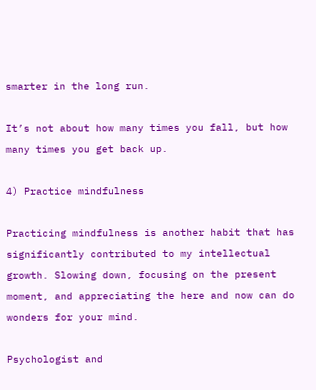smarter in the long run.

It’s not about how many times you fall, but how many times you get back up.

4) Practice mindfulness

Practicing mindfulness is another habit that has significantly contributed to my intellectual growth. Slowing down, focusing on the present moment, and appreciating the here and now can do wonders for your mind.

Psychologist and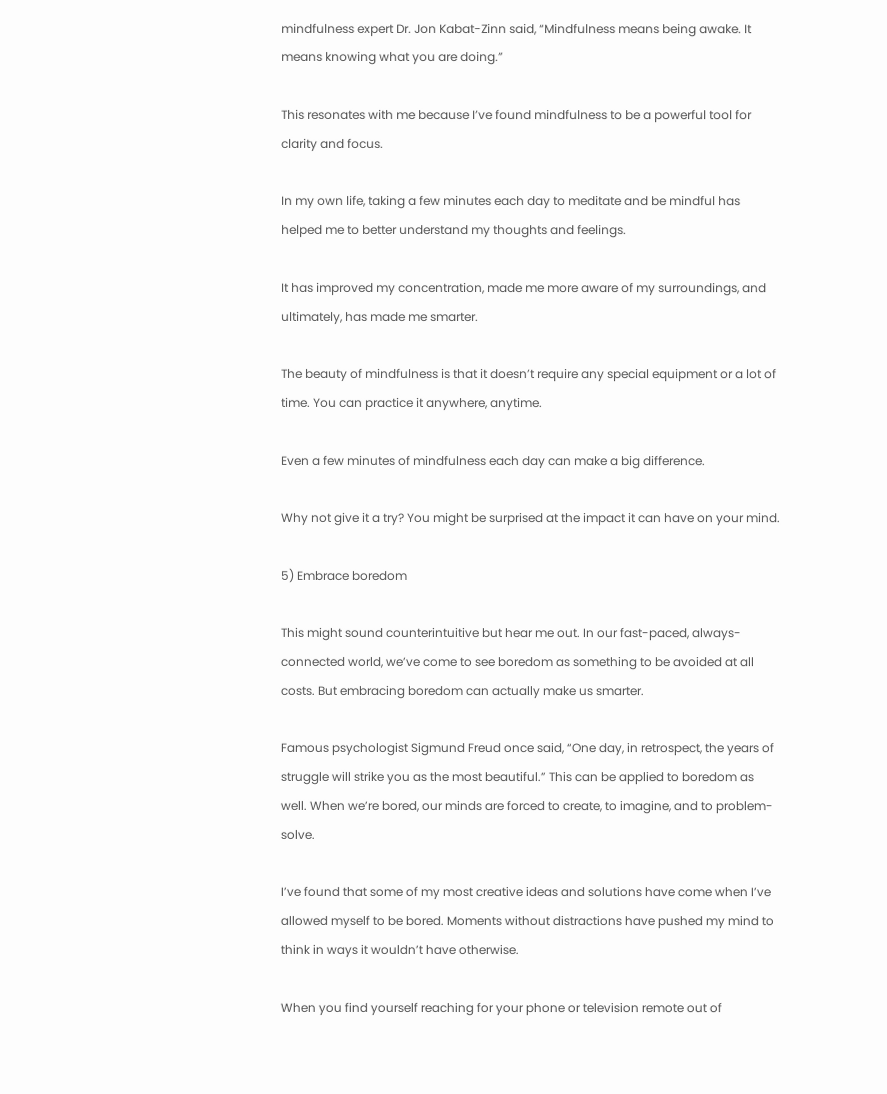mindfulness expert Dr. Jon Kabat-Zinn said, “Mindfulness means being awake. It means knowing what you are doing.”

This resonates with me because I’ve found mindfulness to be a powerful tool for clarity and focus.

In my own life, taking a few minutes each day to meditate and be mindful has helped me to better understand my thoughts and feelings.

It has improved my concentration, made me more aware of my surroundings, and ultimately, has made me smarter.

The beauty of mindfulness is that it doesn’t require any special equipment or a lot of time. You can practice it anywhere, anytime.

Even a few minutes of mindfulness each day can make a big difference.

Why not give it a try? You might be surprised at the impact it can have on your mind.

5) Embrace boredom

This might sound counterintuitive but hear me out. In our fast-paced, always-connected world, we’ve come to see boredom as something to be avoided at all costs. But embracing boredom can actually make us smarter.

Famous psychologist Sigmund Freud once said, “One day, in retrospect, the years of struggle will strike you as the most beautiful.” This can be applied to boredom as well. When we’re bored, our minds are forced to create, to imagine, and to problem-solve.

I’ve found that some of my most creative ideas and solutions have come when I’ve allowed myself to be bored. Moments without distractions have pushed my mind to think in ways it wouldn’t have otherwise.

When you find yourself reaching for your phone or television remote out of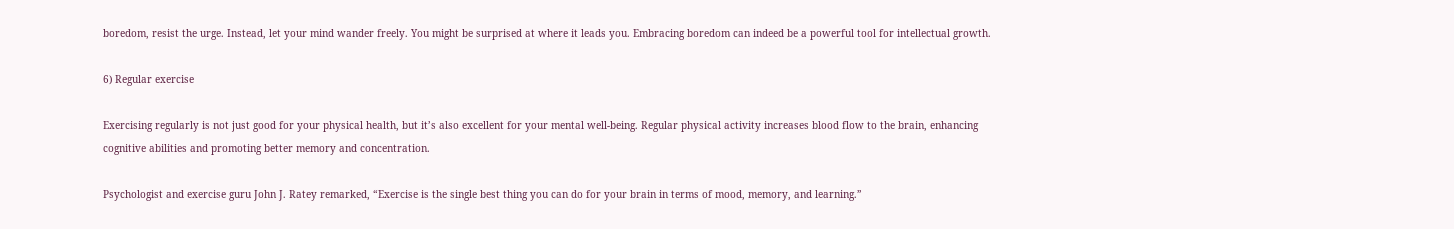boredom, resist the urge. Instead, let your mind wander freely. You might be surprised at where it leads you. Embracing boredom can indeed be a powerful tool for intellectual growth.

6) Regular exercise

Exercising regularly is not just good for your physical health, but it’s also excellent for your mental well-being. Regular physical activity increases blood flow to the brain, enhancing cognitive abilities and promoting better memory and concentration.

Psychologist and exercise guru John J. Ratey remarked, “Exercise is the single best thing you can do for your brain in terms of mood, memory, and learning.”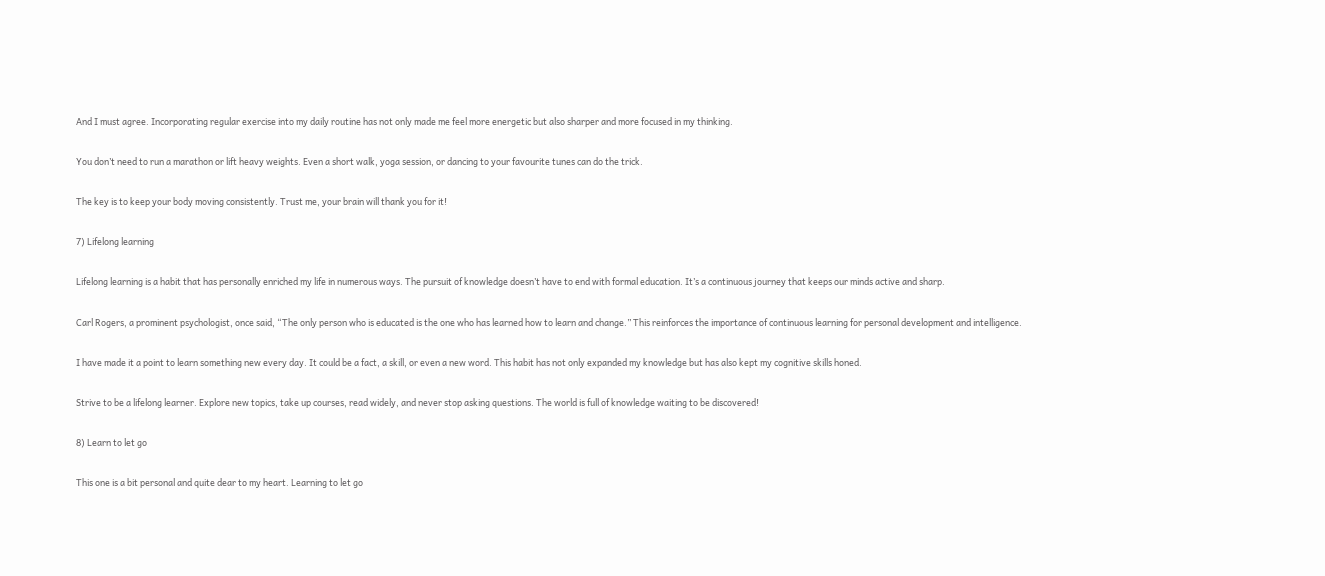And I must agree. Incorporating regular exercise into my daily routine has not only made me feel more energetic but also sharper and more focused in my thinking.

You don’t need to run a marathon or lift heavy weights. Even a short walk, yoga session, or dancing to your favourite tunes can do the trick.

The key is to keep your body moving consistently. Trust me, your brain will thank you for it!

7) Lifelong learning

Lifelong learning is a habit that has personally enriched my life in numerous ways. The pursuit of knowledge doesn’t have to end with formal education. It’s a continuous journey that keeps our minds active and sharp.

Carl Rogers, a prominent psychologist, once said, “The only person who is educated is the one who has learned how to learn and change.” This reinforces the importance of continuous learning for personal development and intelligence.

I have made it a point to learn something new every day. It could be a fact, a skill, or even a new word. This habit has not only expanded my knowledge but has also kept my cognitive skills honed.

Strive to be a lifelong learner. Explore new topics, take up courses, read widely, and never stop asking questions. The world is full of knowledge waiting to be discovered!

8) Learn to let go

This one is a bit personal and quite dear to my heart. Learning to let go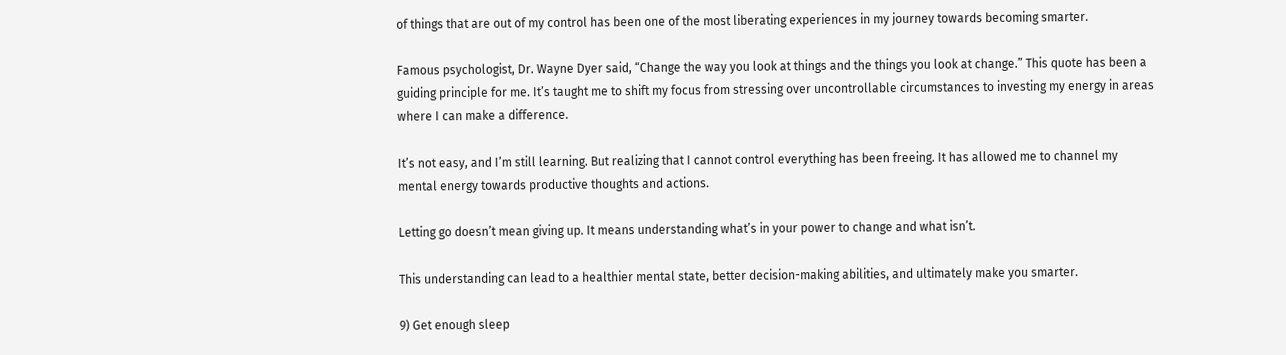of things that are out of my control has been one of the most liberating experiences in my journey towards becoming smarter.

Famous psychologist, Dr. Wayne Dyer said, “Change the way you look at things and the things you look at change.” This quote has been a guiding principle for me. It’s taught me to shift my focus from stressing over uncontrollable circumstances to investing my energy in areas where I can make a difference.

It’s not easy, and I’m still learning. But realizing that I cannot control everything has been freeing. It has allowed me to channel my mental energy towards productive thoughts and actions.

Letting go doesn’t mean giving up. It means understanding what’s in your power to change and what isn’t.

This understanding can lead to a healthier mental state, better decision-making abilities, and ultimately make you smarter.

9) Get enough sleep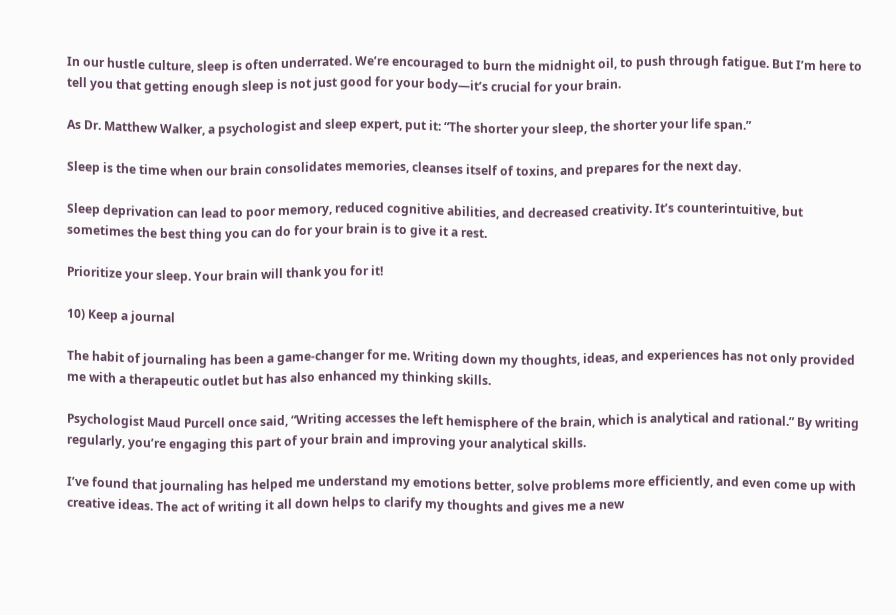In our hustle culture, sleep is often underrated. We’re encouraged to burn the midnight oil, to push through fatigue. But I’m here to tell you that getting enough sleep is not just good for your body—it’s crucial for your brain.

As Dr. Matthew Walker, a psychologist and sleep expert, put it: “The shorter your sleep, the shorter your life span.”

Sleep is the time when our brain consolidates memories, cleanses itself of toxins, and prepares for the next day.

Sleep deprivation can lead to poor memory, reduced cognitive abilities, and decreased creativity. It’s counterintuitive, but sometimes the best thing you can do for your brain is to give it a rest.

Prioritize your sleep. Your brain will thank you for it!

10) Keep a journal

The habit of journaling has been a game-changer for me. Writing down my thoughts, ideas, and experiences has not only provided me with a therapeutic outlet but has also enhanced my thinking skills.

Psychologist Maud Purcell once said, “Writing accesses the left hemisphere of the brain, which is analytical and rational.” By writing regularly, you’re engaging this part of your brain and improving your analytical skills.

I’ve found that journaling has helped me understand my emotions better, solve problems more efficiently, and even come up with creative ideas. The act of writing it all down helps to clarify my thoughts and gives me a new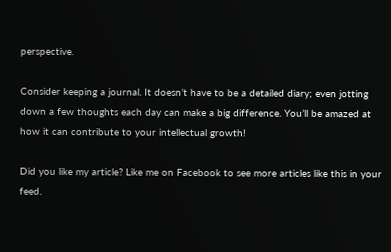perspective.

Consider keeping a journal. It doesn’t have to be a detailed diary; even jotting down a few thoughts each day can make a big difference. You’ll be amazed at how it can contribute to your intellectual growth!

Did you like my article? Like me on Facebook to see more articles like this in your feed.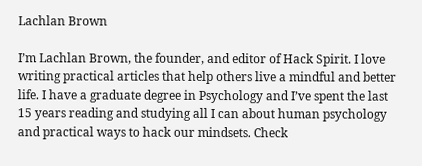Lachlan Brown

I’m Lachlan Brown, the founder, and editor of Hack Spirit. I love writing practical articles that help others live a mindful and better life. I have a graduate degree in Psychology and I’ve spent the last 15 years reading and studying all I can about human psychology and practical ways to hack our mindsets. Check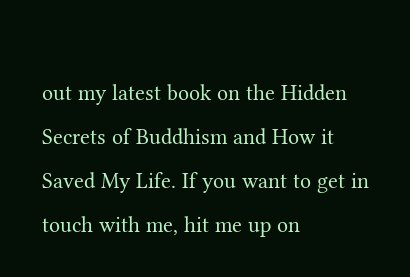out my latest book on the Hidden Secrets of Buddhism and How it Saved My Life. If you want to get in touch with me, hit me up on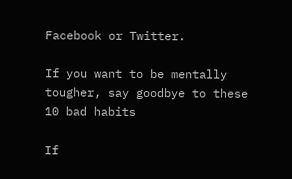Facebook or Twitter.

If you want to be mentally tougher, say goodbye to these 10 bad habits

If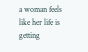a woman feels like her life is getting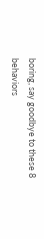boring, say goodbye to these 8 behaviors